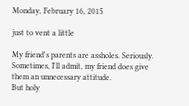Monday, February 16, 2015

just to vent a little

My friend's parents are assholes. Seriously.
Sometimes, I'll admit, my friend does give them an unnecessary attitude.
But holy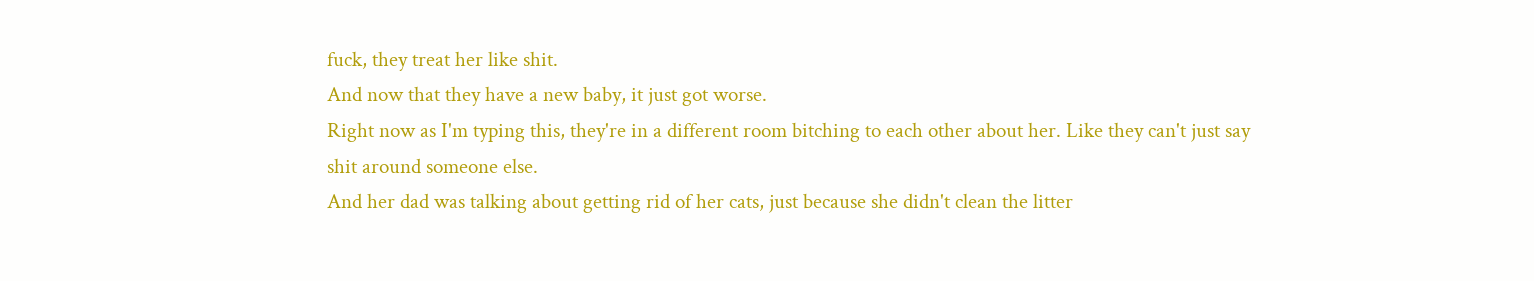fuck, they treat her like shit.
And now that they have a new baby, it just got worse.
Right now as I'm typing this, they're in a different room bitching to each other about her. Like they can't just say shit around someone else.
And her dad was talking about getting rid of her cats, just because she didn't clean the litter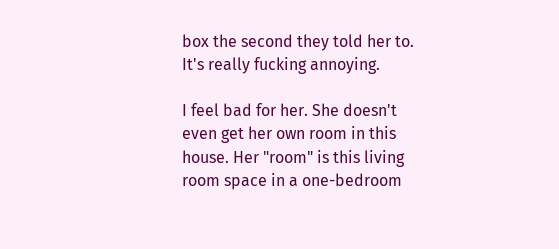box the second they told her to. It's really fucking annoying.

I feel bad for her. She doesn't even get her own room in this house. Her "room" is this living room space in a one-bedroom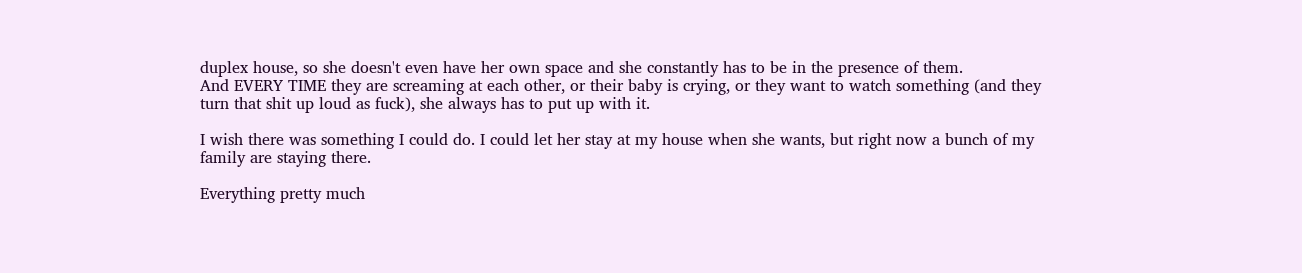duplex house, so she doesn't even have her own space and she constantly has to be in the presence of them.
And EVERY TIME they are screaming at each other, or their baby is crying, or they want to watch something (and they turn that shit up loud as fuck), she always has to put up with it.

I wish there was something I could do. I could let her stay at my house when she wants, but right now a bunch of my family are staying there.

Everything pretty much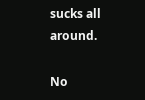sucks all around.

No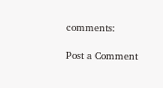comments:

Post a Comment